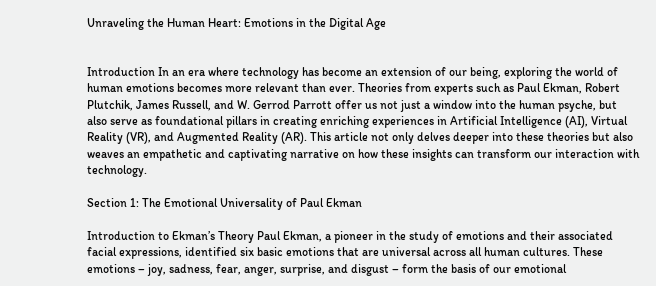Unraveling the Human Heart: Emotions in the Digital Age


Introduction In an era where technology has become an extension of our being, exploring the world of human emotions becomes more relevant than ever. Theories from experts such as Paul Ekman, Robert Plutchik, James Russell, and W. Gerrod Parrott offer us not just a window into the human psyche, but also serve as foundational pillars in creating enriching experiences in Artificial Intelligence (AI), Virtual Reality (VR), and Augmented Reality (AR). This article not only delves deeper into these theories but also weaves an empathetic and captivating narrative on how these insights can transform our interaction with technology.

Section 1: The Emotional Universality of Paul Ekman

Introduction to Ekman’s Theory Paul Ekman, a pioneer in the study of emotions and their associated facial expressions, identified six basic emotions that are universal across all human cultures. These emotions – joy, sadness, fear, anger, surprise, and disgust – form the basis of our emotional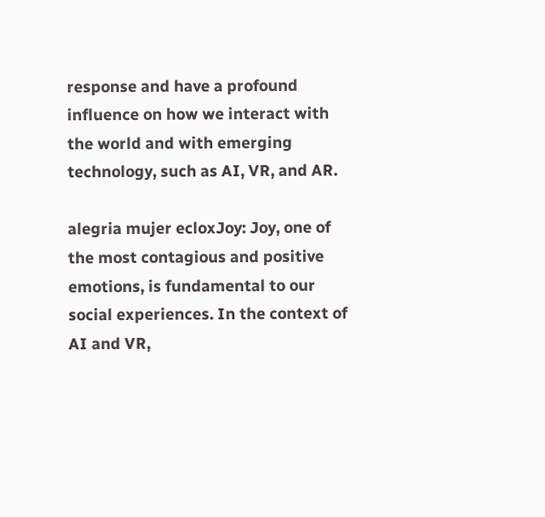response and have a profound influence on how we interact with the world and with emerging technology, such as AI, VR, and AR.

alegria mujer ecloxJoy: Joy, one of the most contagious and positive emotions, is fundamental to our social experiences. In the context of AI and VR,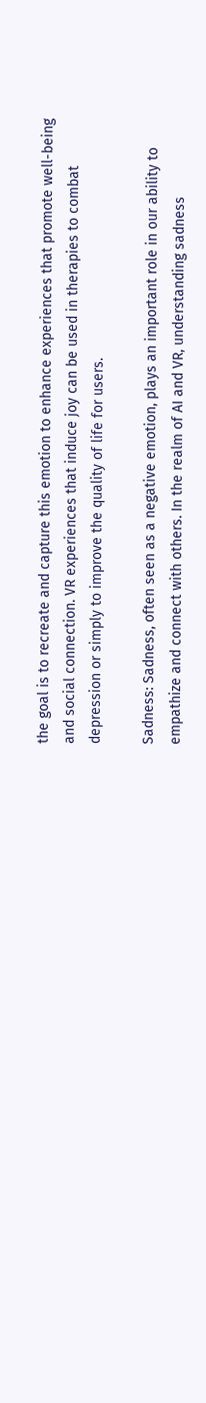the goal is to recreate and capture this emotion to enhance experiences that promote well-being and social connection. VR experiences that induce joy can be used in therapies to combat depression or simply to improve the quality of life for users.

Sadness: Sadness, often seen as a negative emotion, plays an important role in our ability to empathize and connect with others. In the realm of AI and VR, understanding sadness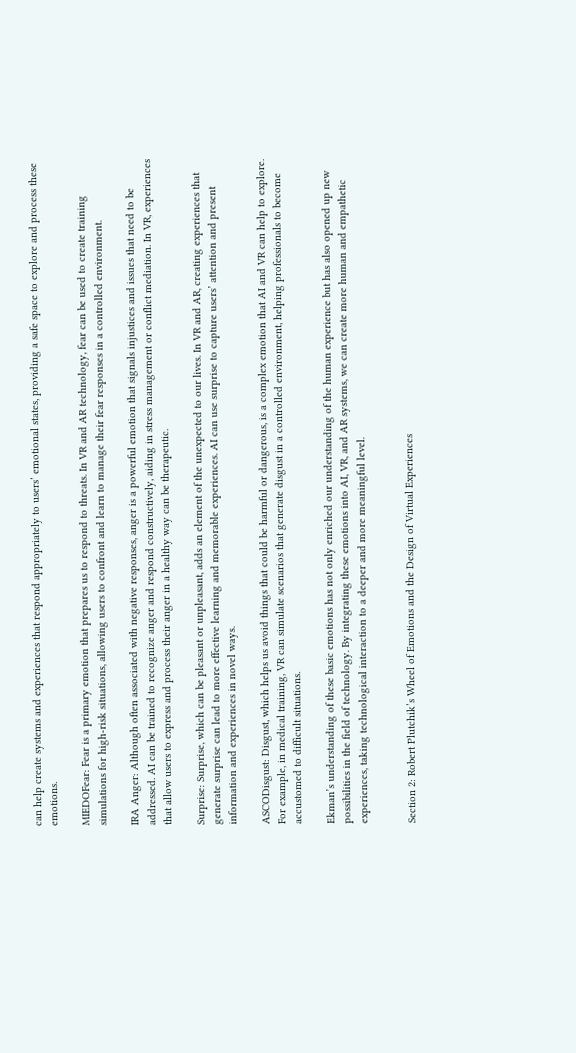can help create systems and experiences that respond appropriately to users’ emotional states, providing a safe space to explore and process these emotions.

MIEDOFear: Fear is a primary emotion that prepares us to respond to threats. In VR and AR technology, fear can be used to create training simulations for high-risk situations, allowing users to confront and learn to manage their fear responses in a controlled environment.

IRA Anger: Although often associated with negative responses, anger is a powerful emotion that signals injustices and issues that need to be addressed. AI can be trained to recognize anger and respond constructively, aiding in stress management or conflict mediation. In VR, experiences that allow users to express and process their anger in a healthy way can be therapeutic.

Surprise: Surprise, which can be pleasant or unpleasant, adds an element of the unexpected to our lives. In VR and AR, creating experiences that generate surprise can lead to more effective learning and memorable experiences. AI can use surprise to capture users’ attention and present information and experiences in novel ways.

ASCODisgust: Disgust, which helps us avoid things that could be harmful or dangerous, is a complex emotion that AI and VR can help to explore. For example, in medical training, VR can simulate scenarios that generate disgust in a controlled environment, helping professionals to become accustomed to difficult situations.

Ekman’s understanding of these basic emotions has not only enriched our understanding of the human experience but has also opened up new possibilities in the field of technology. By integrating these emotions into AI, VR, and AR systems, we can create more human and empathetic experiences, taking technological interaction to a deeper and more meaningful level.


Section 2: Robert Plutchik’s Wheel of Emotions and the Design of Virtual Experiences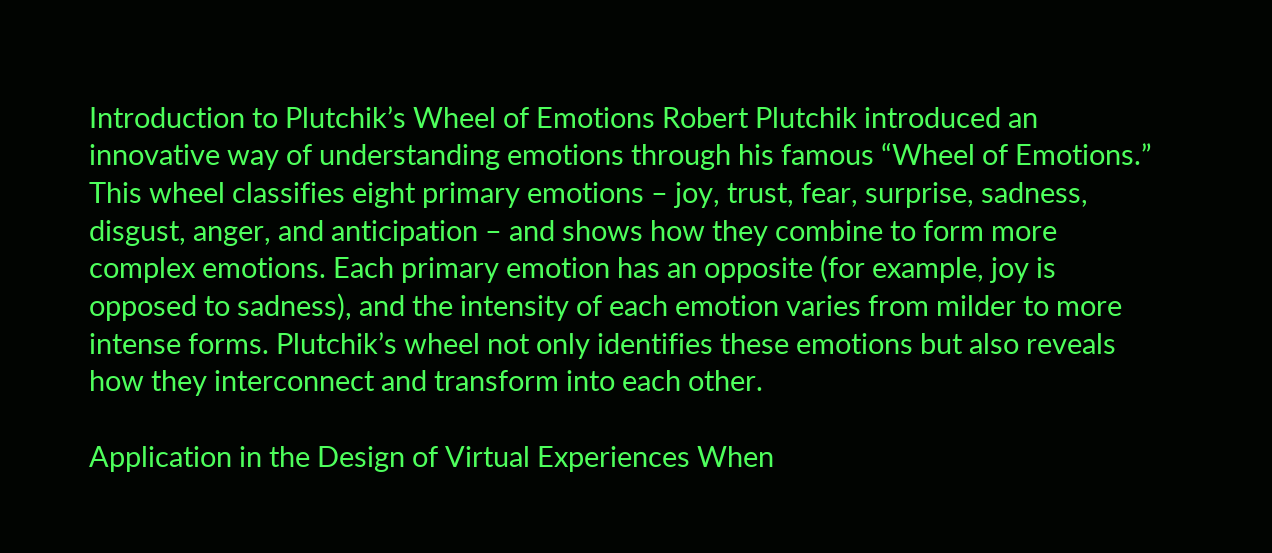Introduction to Plutchik’s Wheel of Emotions Robert Plutchik introduced an innovative way of understanding emotions through his famous “Wheel of Emotions.” This wheel classifies eight primary emotions – joy, trust, fear, surprise, sadness, disgust, anger, and anticipation – and shows how they combine to form more complex emotions. Each primary emotion has an opposite (for example, joy is opposed to sadness), and the intensity of each emotion varies from milder to more intense forms. Plutchik’s wheel not only identifies these emotions but also reveals how they interconnect and transform into each other.

Application in the Design of Virtual Experiences When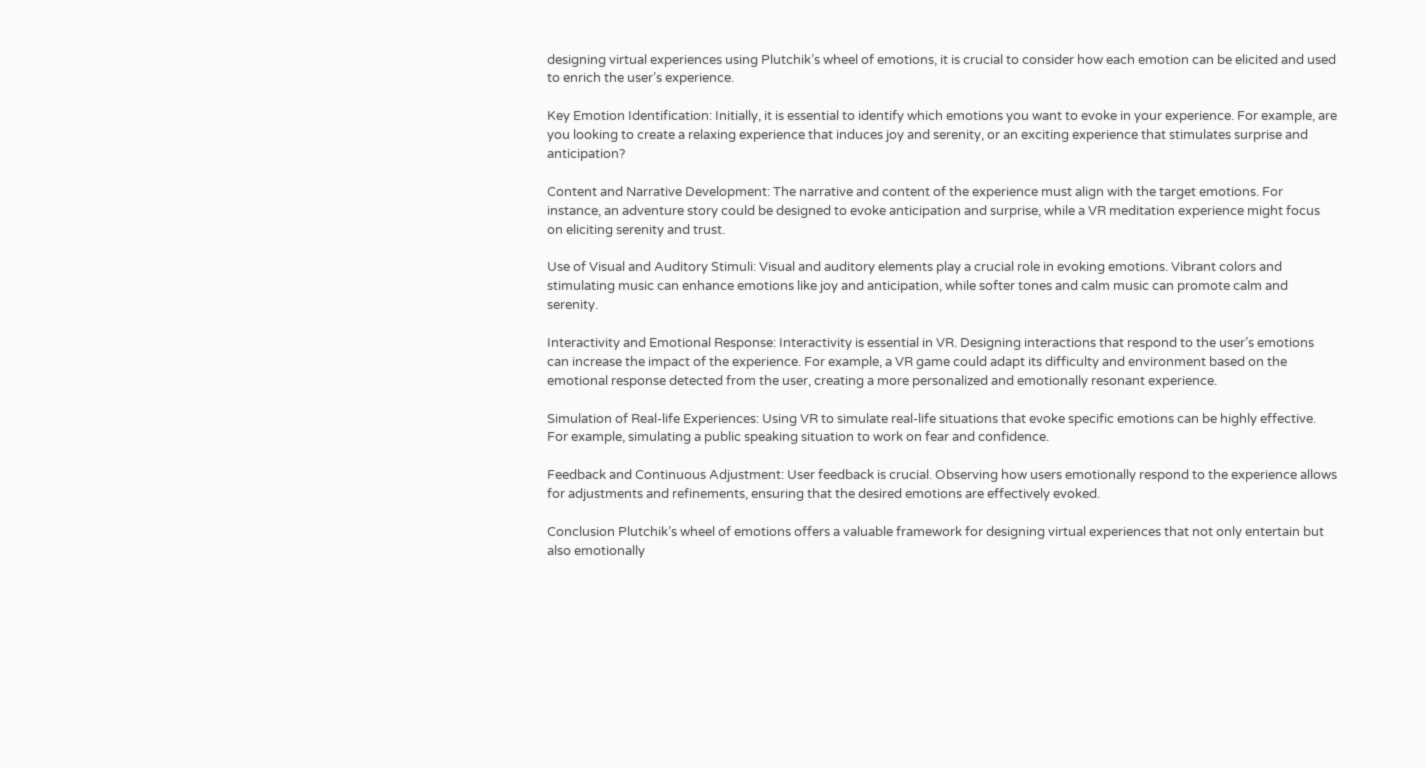designing virtual experiences using Plutchik’s wheel of emotions, it is crucial to consider how each emotion can be elicited and used to enrich the user’s experience.

Key Emotion Identification: Initially, it is essential to identify which emotions you want to evoke in your experience. For example, are you looking to create a relaxing experience that induces joy and serenity, or an exciting experience that stimulates surprise and anticipation?

Content and Narrative Development: The narrative and content of the experience must align with the target emotions. For instance, an adventure story could be designed to evoke anticipation and surprise, while a VR meditation experience might focus on eliciting serenity and trust.

Use of Visual and Auditory Stimuli: Visual and auditory elements play a crucial role in evoking emotions. Vibrant colors and stimulating music can enhance emotions like joy and anticipation, while softer tones and calm music can promote calm and serenity.

Interactivity and Emotional Response: Interactivity is essential in VR. Designing interactions that respond to the user’s emotions can increase the impact of the experience. For example, a VR game could adapt its difficulty and environment based on the emotional response detected from the user, creating a more personalized and emotionally resonant experience.

Simulation of Real-life Experiences: Using VR to simulate real-life situations that evoke specific emotions can be highly effective. For example, simulating a public speaking situation to work on fear and confidence.

Feedback and Continuous Adjustment: User feedback is crucial. Observing how users emotionally respond to the experience allows for adjustments and refinements, ensuring that the desired emotions are effectively evoked.

Conclusion Plutchik’s wheel of emotions offers a valuable framework for designing virtual experiences that not only entertain but also emotionally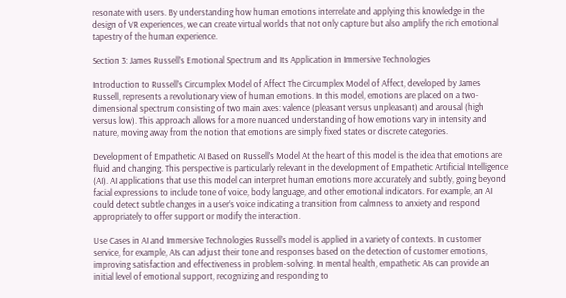resonate with users. By understanding how human emotions interrelate and applying this knowledge in the design of VR experiences, we can create virtual worlds that not only capture but also amplify the rich emotional tapestry of the human experience.

Section 3: James Russell’s Emotional Spectrum and Its Application in Immersive Technologies

Introduction to Russell’s Circumplex Model of Affect The Circumplex Model of Affect, developed by James Russell, represents a revolutionary view of human emotions. In this model, emotions are placed on a two-dimensional spectrum consisting of two main axes: valence (pleasant versus unpleasant) and arousal (high versus low). This approach allows for a more nuanced understanding of how emotions vary in intensity and nature, moving away from the notion that emotions are simply fixed states or discrete categories.

Development of Empathetic AI Based on Russell’s Model At the heart of this model is the idea that emotions are fluid and changing. This perspective is particularly relevant in the development of Empathetic Artificial Intelligence (AI). AI applications that use this model can interpret human emotions more accurately and subtly, going beyond facial expressions to include tone of voice, body language, and other emotional indicators. For example, an AI could detect subtle changes in a user’s voice indicating a transition from calmness to anxiety and respond appropriately to offer support or modify the interaction.

Use Cases in AI and Immersive Technologies Russell’s model is applied in a variety of contexts. In customer service, for example, AIs can adjust their tone and responses based on the detection of customer emotions, improving satisfaction and effectiveness in problem-solving. In mental health, empathetic AIs can provide an initial level of emotional support, recognizing and responding to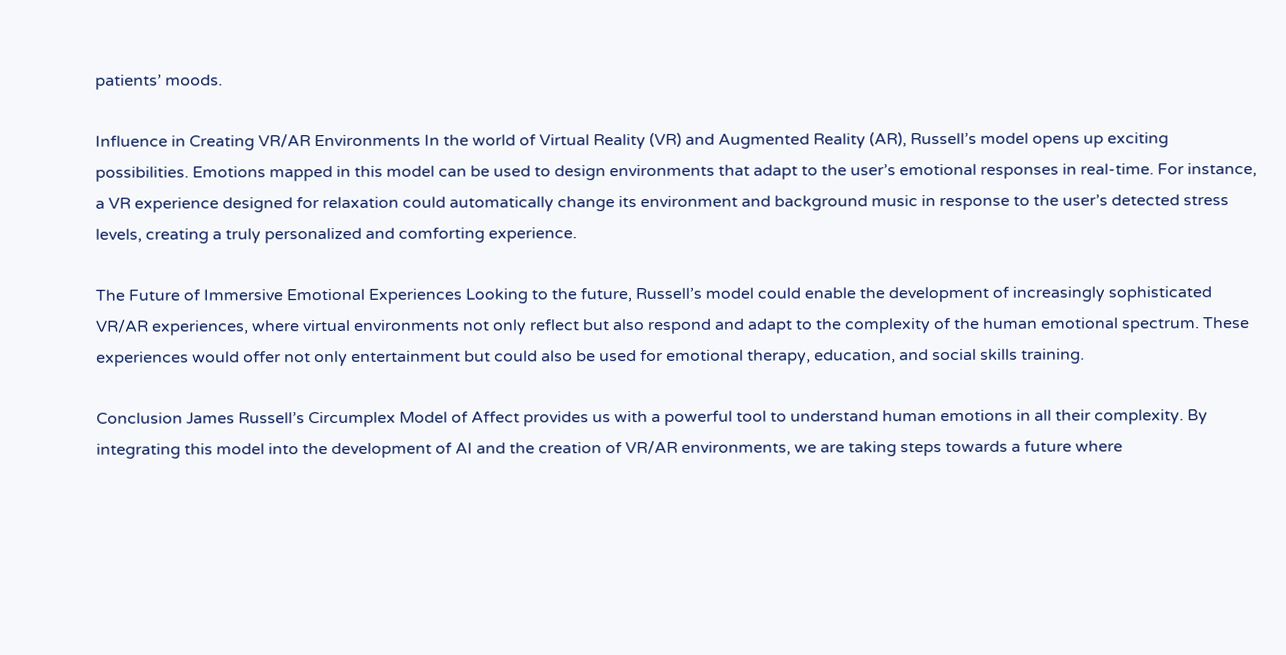patients’ moods.

Influence in Creating VR/AR Environments In the world of Virtual Reality (VR) and Augmented Reality (AR), Russell’s model opens up exciting possibilities. Emotions mapped in this model can be used to design environments that adapt to the user’s emotional responses in real-time. For instance, a VR experience designed for relaxation could automatically change its environment and background music in response to the user’s detected stress levels, creating a truly personalized and comforting experience.

The Future of Immersive Emotional Experiences Looking to the future, Russell’s model could enable the development of increasingly sophisticated VR/AR experiences, where virtual environments not only reflect but also respond and adapt to the complexity of the human emotional spectrum. These experiences would offer not only entertainment but could also be used for emotional therapy, education, and social skills training.

Conclusion James Russell’s Circumplex Model of Affect provides us with a powerful tool to understand human emotions in all their complexity. By integrating this model into the development of AI and the creation of VR/AR environments, we are taking steps towards a future where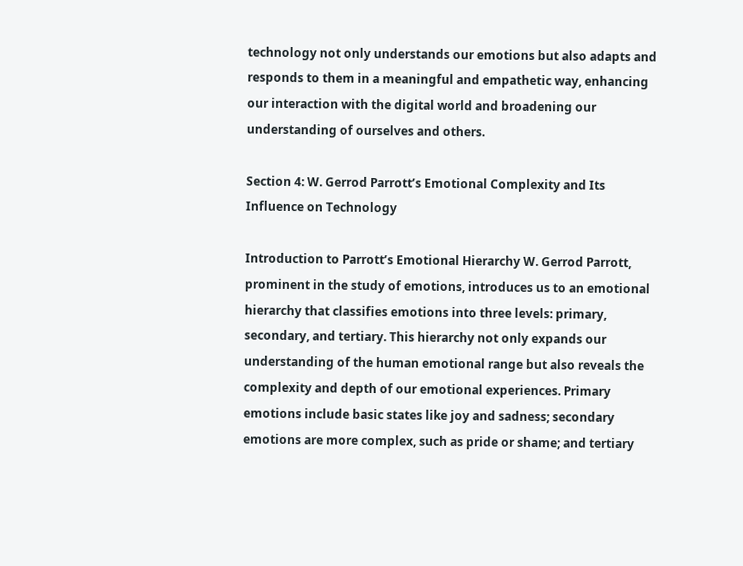technology not only understands our emotions but also adapts and responds to them in a meaningful and empathetic way, enhancing our interaction with the digital world and broadening our understanding of ourselves and others.

Section 4: W. Gerrod Parrott’s Emotional Complexity and Its Influence on Technology

Introduction to Parrott’s Emotional Hierarchy W. Gerrod Parrott, prominent in the study of emotions, introduces us to an emotional hierarchy that classifies emotions into three levels: primary, secondary, and tertiary. This hierarchy not only expands our understanding of the human emotional range but also reveals the complexity and depth of our emotional experiences. Primary emotions include basic states like joy and sadness; secondary emotions are more complex, such as pride or shame; and tertiary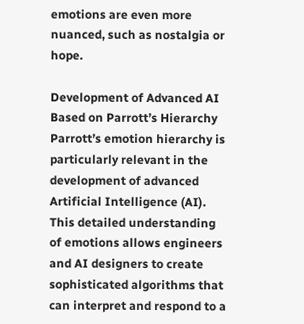emotions are even more nuanced, such as nostalgia or hope.

Development of Advanced AI Based on Parrott’s Hierarchy Parrott’s emotion hierarchy is particularly relevant in the development of advanced Artificial Intelligence (AI). This detailed understanding of emotions allows engineers and AI designers to create sophisticated algorithms that can interpret and respond to a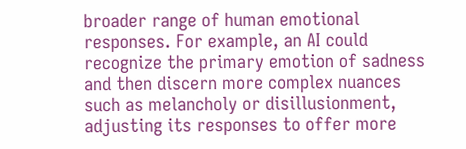broader range of human emotional responses. For example, an AI could recognize the primary emotion of sadness and then discern more complex nuances such as melancholy or disillusionment, adjusting its responses to offer more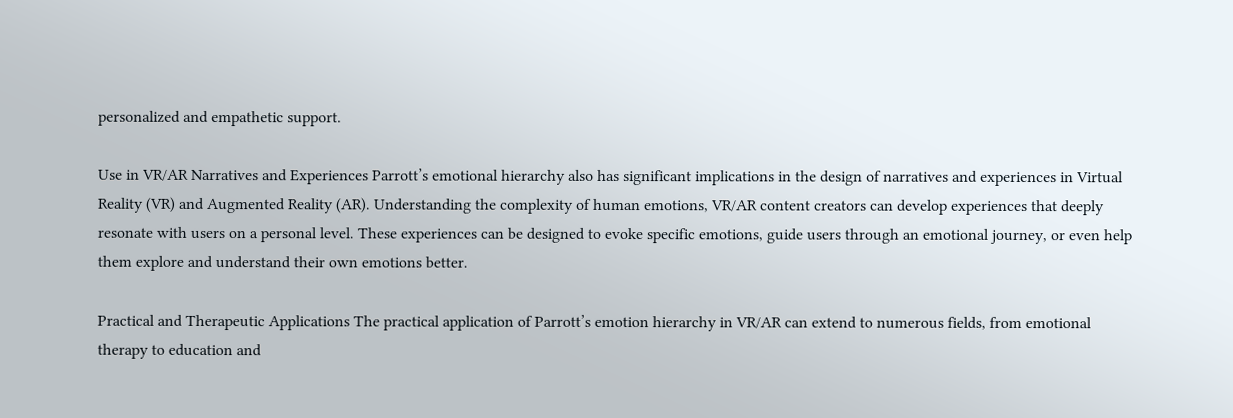personalized and empathetic support.

Use in VR/AR Narratives and Experiences Parrott’s emotional hierarchy also has significant implications in the design of narratives and experiences in Virtual Reality (VR) and Augmented Reality (AR). Understanding the complexity of human emotions, VR/AR content creators can develop experiences that deeply resonate with users on a personal level. These experiences can be designed to evoke specific emotions, guide users through an emotional journey, or even help them explore and understand their own emotions better.

Practical and Therapeutic Applications The practical application of Parrott’s emotion hierarchy in VR/AR can extend to numerous fields, from emotional therapy to education and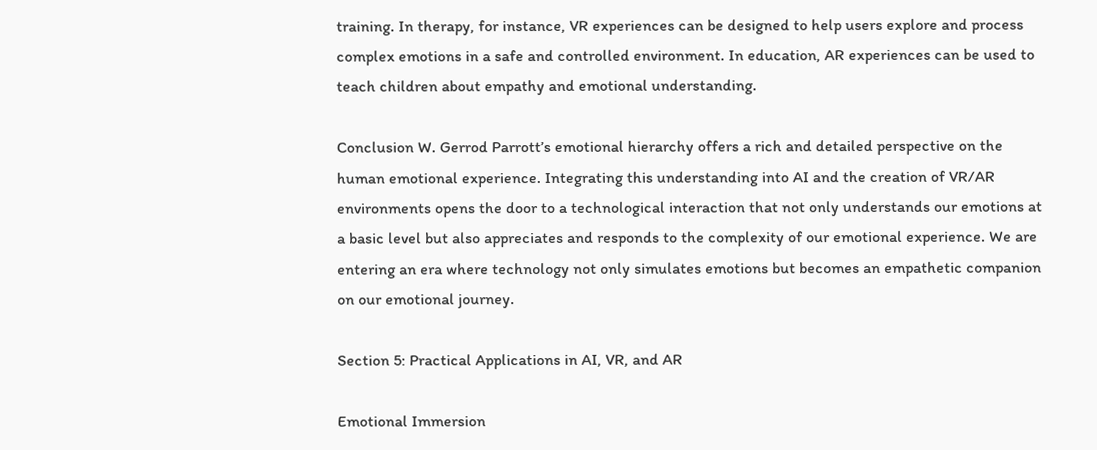training. In therapy, for instance, VR experiences can be designed to help users explore and process complex emotions in a safe and controlled environment. In education, AR experiences can be used to teach children about empathy and emotional understanding.

Conclusion W. Gerrod Parrott’s emotional hierarchy offers a rich and detailed perspective on the human emotional experience. Integrating this understanding into AI and the creation of VR/AR environments opens the door to a technological interaction that not only understands our emotions at a basic level but also appreciates and responds to the complexity of our emotional experience. We are entering an era where technology not only simulates emotions but becomes an empathetic companion on our emotional journey.

Section 5: Practical Applications in AI, VR, and AR

Emotional Immersion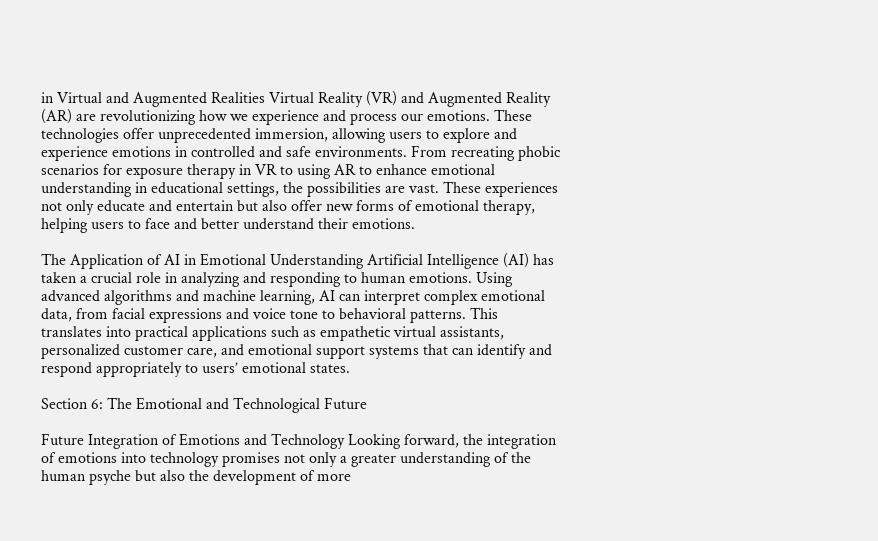in Virtual and Augmented Realities Virtual Reality (VR) and Augmented Reality (AR) are revolutionizing how we experience and process our emotions. These technologies offer unprecedented immersion, allowing users to explore and experience emotions in controlled and safe environments. From recreating phobic scenarios for exposure therapy in VR to using AR to enhance emotional understanding in educational settings, the possibilities are vast. These experiences not only educate and entertain but also offer new forms of emotional therapy, helping users to face and better understand their emotions.

The Application of AI in Emotional Understanding Artificial Intelligence (AI) has taken a crucial role in analyzing and responding to human emotions. Using advanced algorithms and machine learning, AI can interpret complex emotional data, from facial expressions and voice tone to behavioral patterns. This translates into practical applications such as empathetic virtual assistants, personalized customer care, and emotional support systems that can identify and respond appropriately to users’ emotional states.

Section 6: The Emotional and Technological Future

Future Integration of Emotions and Technology Looking forward, the integration of emotions into technology promises not only a greater understanding of the human psyche but also the development of more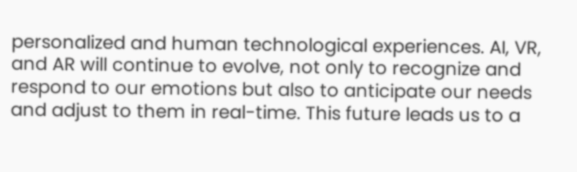personalized and human technological experiences. AI, VR, and AR will continue to evolve, not only to recognize and respond to our emotions but also to anticipate our needs and adjust to them in real-time. This future leads us to a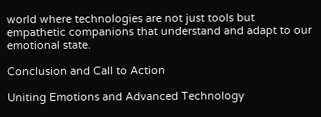world where technologies are not just tools but empathetic companions that understand and adapt to our emotional state.

Conclusion and Call to Action

Uniting Emotions and Advanced Technology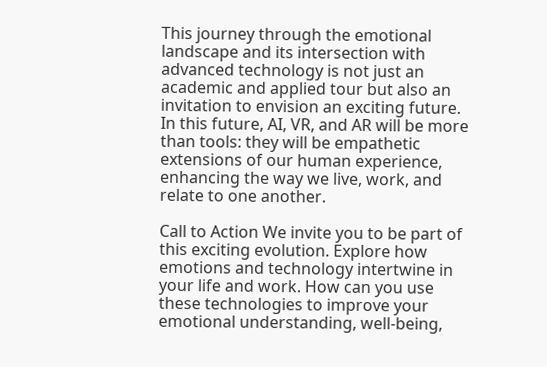This journey through the emotional landscape and its intersection with advanced technology is not just an academic and applied tour but also an invitation to envision an exciting future. In this future, AI, VR, and AR will be more than tools: they will be empathetic extensions of our human experience, enhancing the way we live, work, and relate to one another.

Call to Action We invite you to be part of this exciting evolution. Explore how emotions and technology intertwine in your life and work. How can you use these technologies to improve your emotional understanding, well-being,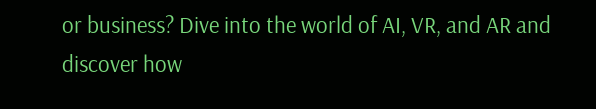or business? Dive into the world of AI, VR, and AR and discover how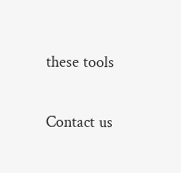these tools

Contact us